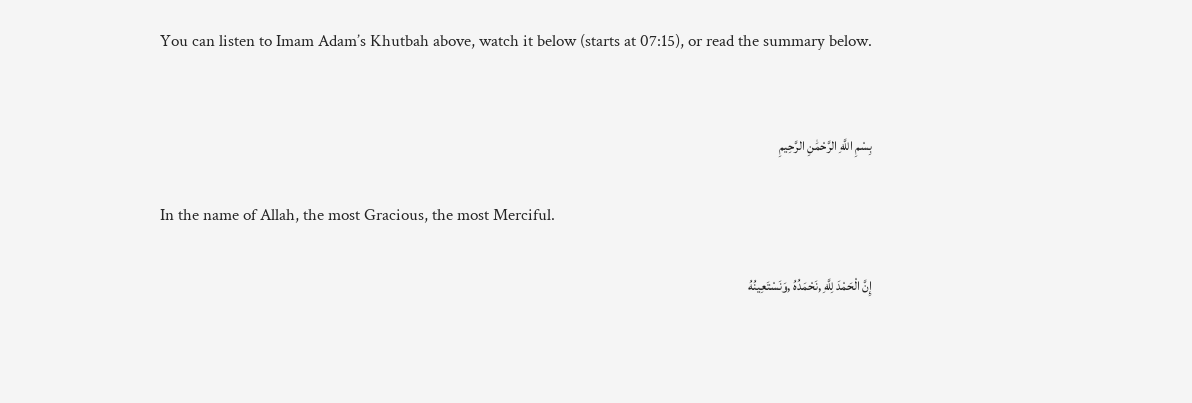You can listen to Imam Adam’s Khutbah above, watch it below (starts at 07:15), or read the summary below.


بِسْمِ اللَّهِ الرَّحْمَٰنِ الرَّحِيمِ

In the name of Allah, the most Gracious, the most Merciful.

إِنَّ الْحَمْدَ لِلَّهِ ,نَحْمَدُهُ ,وَنَسْتَعِينُهُ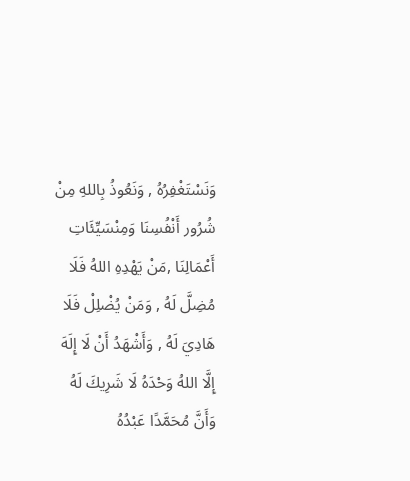وَنَسْتَغْفِرُهُ , وَنَعُوذُ بِاللهِ مِنْ شُرُور أَنْفُسِنَا وَمِنْسَيِّئَاتِ أَعْمَالِنَا ,مَنْ يَهْدِهِ اللهُ فَلَا مُضِلَّ لَهُ , وَمَنْ يُضْلِلْ فَلَا هَادِيَ لَهُ , وَأَشْهَدُ أَنْ لَا إِلَهَ إِلَّا اللهُ وَحْدَهُ لَا شَرِيكَ لَهُ وَأَنَّ مُحَمَّدًا عَبْدُهُ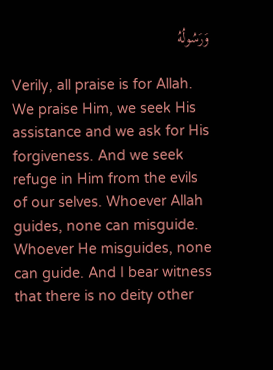وَرَسُولُهُ

Verily, all praise is for Allah. We praise Him, we seek His assistance and we ask for His forgiveness. And we seek refuge in Him from the evils of our selves. Whoever Allah guides, none can misguide. Whoever He misguides, none can guide. And I bear witness that there is no deity other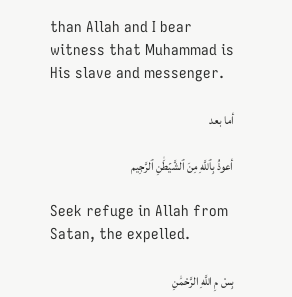than Allah and I bear witness that Muhammad is His slave and messenger.

أما بعد

أعوذُ بِٱللَّهِ مِنَ ٱلشَّيۡطَٰنِ ٱلرَّجِيم

Seek refuge in Allah from Satan, the expelled.

بِسْ مِ اللَّهِ الرَّحْمَٰنِ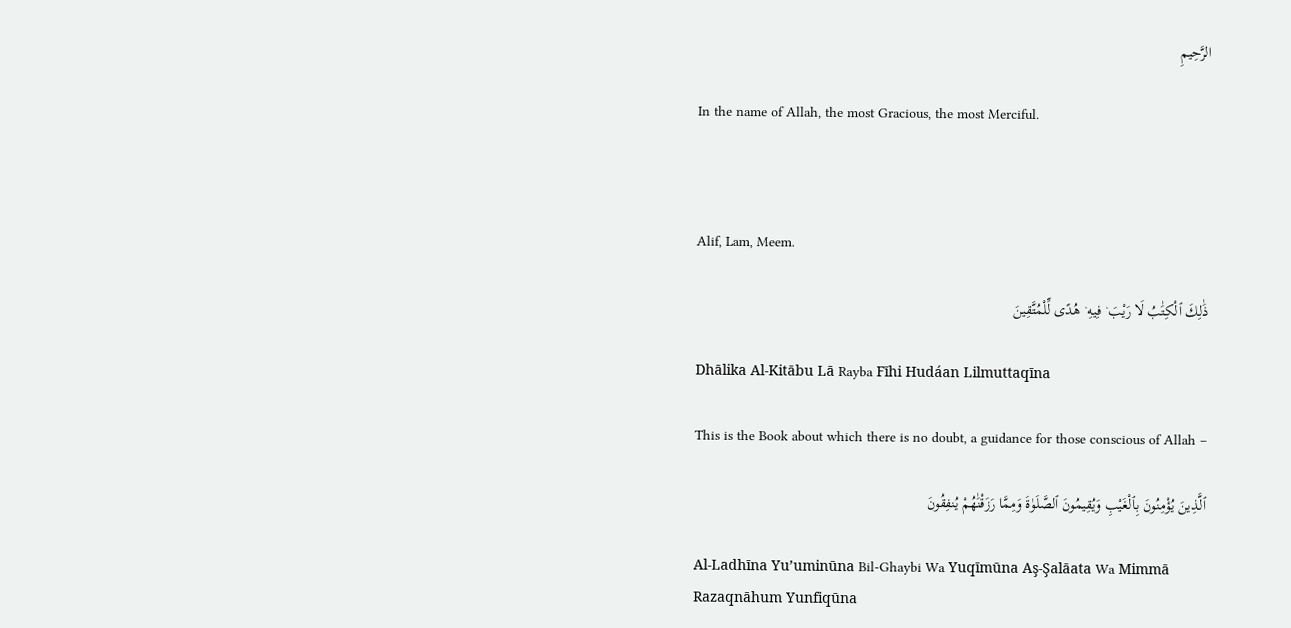الرَّحِيمِ

In the name of Allah, the most Gracious, the most Merciful.



Alif, Lam, Meem.

ذَٰلِكَ ٱلْكِتَٰبُ لَا رَيْبَ ۛ فِيهِ ۛ هُدًى لِّلْمُتَّقِينَ

Dhālika Al-Kitābu Lā Rayba Fīhi Hudáan Lilmuttaqīna

This is the Book about which there is no doubt, a guidance for those conscious of Allah –

ٱلَّذِينَ يُؤْمِنُونَ بِٱلْغَيْبِ وَيُقِيمُونَ ٱلصَّلَوٰةَ وَمِمَّا رَزَقْنَٰهُمْ يُنفِقُونَ

Al-Ladhīna Yu’uminūna Bil-Ghaybi Wa Yuqīmūna Aş-Şalāata Wa Mimmā Razaqnāhum Yunfiqūna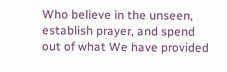Who believe in the unseen, establish prayer, and spend out of what We have provided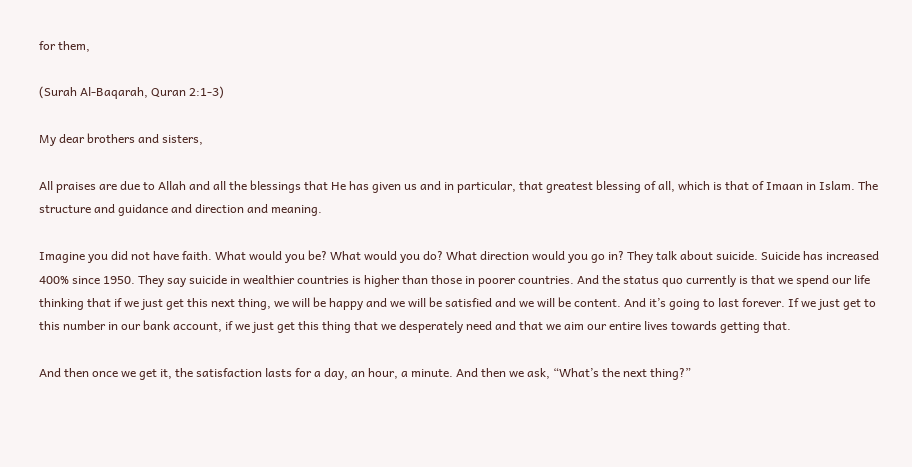for them,

(Surah Al-Baqarah, Quran 2:1-3)

My dear brothers and sisters,

All praises are due to Allah and all the blessings that He has given us and in particular, that greatest blessing of all, which is that of Imaan in Islam. The structure and guidance and direction and meaning.

Imagine you did not have faith. What would you be? What would you do? What direction would you go in? They talk about suicide. Suicide has increased 400% since 1950. They say suicide in wealthier countries is higher than those in poorer countries. And the status quo currently is that we spend our life thinking that if we just get this next thing, we will be happy and we will be satisfied and we will be content. And it’s going to last forever. If we just get to this number in our bank account, if we just get this thing that we desperately need and that we aim our entire lives towards getting that.

And then once we get it, the satisfaction lasts for a day, an hour, a minute. And then we ask, “What’s the next thing?”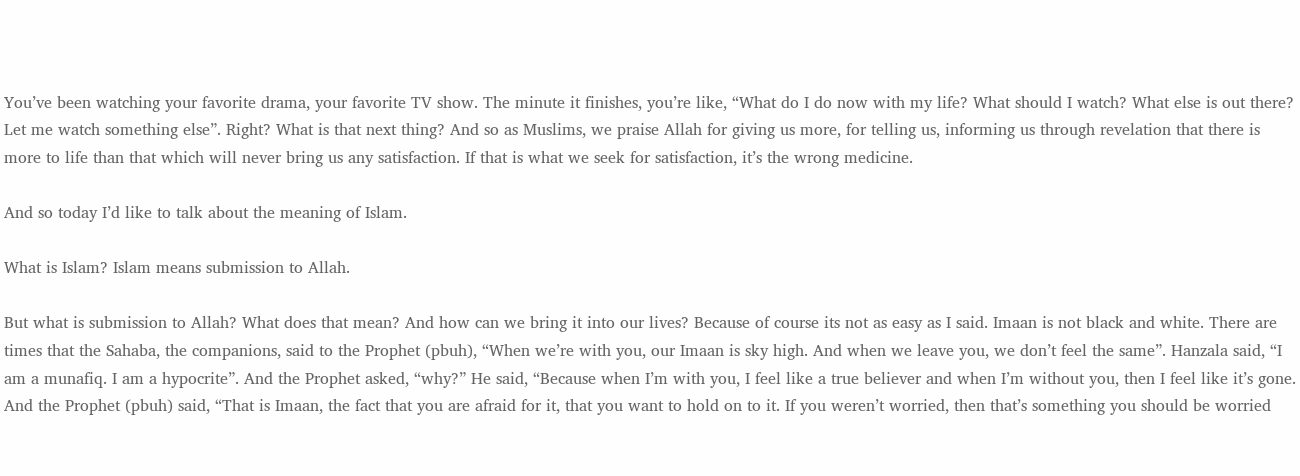You’ve been watching your favorite drama, your favorite TV show. The minute it finishes, you’re like, “What do I do now with my life? What should I watch? What else is out there? Let me watch something else”. Right? What is that next thing? And so as Muslims, we praise Allah for giving us more, for telling us, informing us through revelation that there is more to life than that which will never bring us any satisfaction. If that is what we seek for satisfaction, it’s the wrong medicine.

And so today I’d like to talk about the meaning of Islam.

What is Islam? Islam means submission to Allah.

But what is submission to Allah? What does that mean? And how can we bring it into our lives? Because of course its not as easy as I said. Imaan is not black and white. There are times that the Sahaba, the companions, said to the Prophet (pbuh), “When we’re with you, our Imaan is sky high. And when we leave you, we don’t feel the same”. Hanzala said, “I am a munafiq. I am a hypocrite”. And the Prophet asked, “why?” He said, “Because when I’m with you, I feel like a true believer and when I’m without you, then I feel like it’s gone. And the Prophet (pbuh) said, “That is Imaan, the fact that you are afraid for it, that you want to hold on to it. If you weren’t worried, then that’s something you should be worried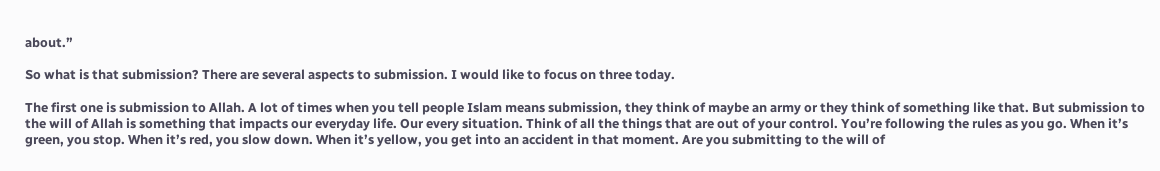about.”

So what is that submission? There are several aspects to submission. I would like to focus on three today.

The first one is submission to Allah. A lot of times when you tell people Islam means submission, they think of maybe an army or they think of something like that. But submission to the will of Allah is something that impacts our everyday life. Our every situation. Think of all the things that are out of your control. You’re following the rules as you go. When it’s green, you stop. When it’s red, you slow down. When it’s yellow, you get into an accident in that moment. Are you submitting to the will of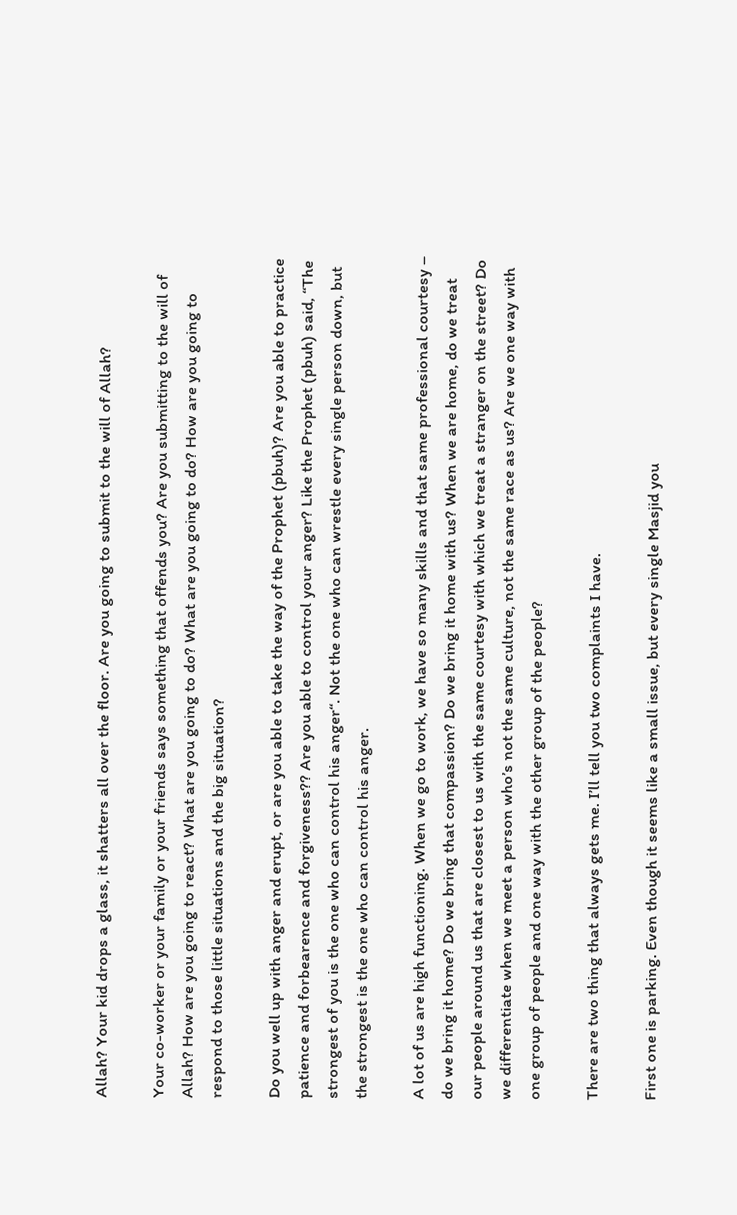Allah? Your kid drops a glass, it shatters all over the floor. Are you going to submit to the will of Allah?

Your co-worker or your family or your friends says something that offends you? Are you submitting to the will of Allah? How are you going to react? What are you going to do? What are you going to do? How are you going to respond to those little situations and the big situation?

Do you well up with anger and erupt, or are you able to take the way of the Prophet (pbuh)? Are you able to practice patience and forbearence and forgiveness?? Are you able to control your anger? Like the Prophet (pbuh) said, “The strongest of you is the one who can control his anger“. Not the one who can wrestle every single person down, but the strongest is the one who can control his anger.

A lot of us are high functioning. When we go to work, we have so many skills and that same professional courtesy – do we bring it home? Do we bring that compassion? Do we bring it home with us? When we are home, do we treat our people around us that are closest to us with the same courtesy with which we treat a stranger on the street? Do we differentiate when we meet a person who’s not the same culture, not the same race as us? Are we one way with one group of people and one way with the other group of the people?

There are two thing that always gets me. I’ll tell you two complaints I have.

First one is parking. Even though it seems like a small issue, but every single Masjid you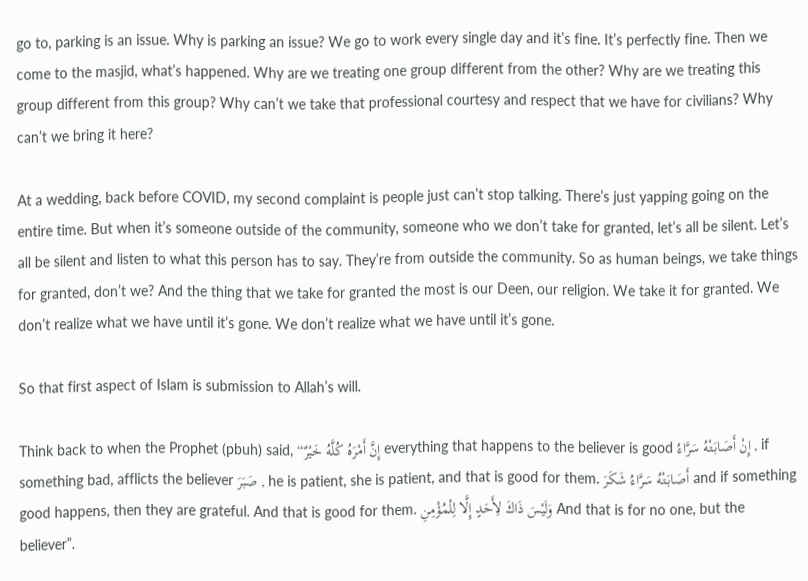go to, parking is an issue. Why is parking an issue? We go to work every single day and it’s fine. It’s perfectly fine. Then we come to the masjid, what’s happened. Why are we treating one group different from the other? Why are we treating this group different from this group? Why can’t we take that professional courtesy and respect that we have for civilians? Why can’t we bring it here?

At a wedding, back before COVID, my second complaint is people just can’t stop talking. There’s just yapping going on the entire time. But when it’s someone outside of the community, someone who we don’t take for granted, let’s all be silent. Let’s all be silent and listen to what this person has to say. They’re from outside the community. So as human beings, we take things for granted, don’t we? And the thing that we take for granted the most is our Deen, our religion. We take it for granted. We don’t realize what we have until it’s gone. We don’t realize what we have until it’s gone.

So that first aspect of Islam is submission to Allah’s will.

Think back to when the Prophet (pbuh) said, “إِنَّ أَمْرَهُ كُلَّهُ خَيْرٌ everything that happens to the believer is good إِنْ أَصَابَتْهُ سَرَّاءُ , if something bad, afflicts the believer صَبَرَ , he is patient, she is patient, and that is good for them. أَصَابَتْهُ سَرَّاءُ شَكَرَ and if something good happens, then they are grateful. And that is good for them. وَلَيْسَ ذَاكَ لِأَحَدٍ إِلَّا لِلْمُؤْمِنِ And that is for no one, but the believer”.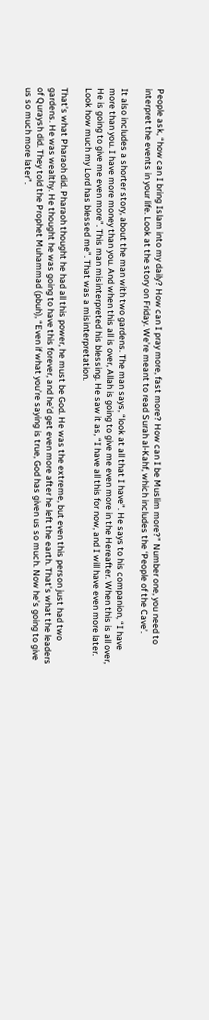People ask, “how can I bring Islam into my daily? How can I pray more, fast more? How can I be Muslim more?” Number one, you need to interpret the events in your life. Look at the story on Friday. We’re meant to read Surah al-Kahf, which includes the ‘People of the Cave’.

It also includes a shorter story, about the man with two gardens. The man says, “look at all that I have”. He says to his companion, “I have more than you. I have more money than you. And when this all is over, Allah is going to give me even more in the Hereafter. When this is all over, He is going to give me even more”. This man misinterpreted his blessing. He saw it as, “I have all this for now, and I will have even more later. Look how much my Lord has blessed me”. That was a misinterpretation.

That’s what Pharaoh did. Pharaoh thought he had all this power, he must be God. He was the extreme, but even this person just had two gardens. He was wealthy. He thought he was going to have this forever, and he’d get even more after he left the earth. That’s what the leaders of Quraysh did. They told the Prophet Muhammad (pbuh), “Even if what you’re saying is true, God has given us so much. Now he’s going to give us so much more later”.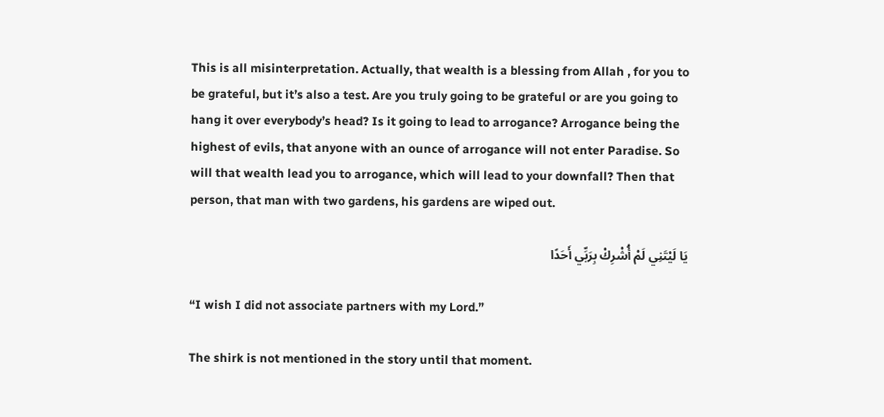This is all misinterpretation. Actually, that wealth is a blessing from Allah , for you to be grateful, but it’s also a test. Are you truly going to be grateful or are you going to hang it over everybody’s head? Is it going to lead to arrogance? Arrogance being the highest of evils, that anyone with an ounce of arrogance will not enter Paradise. So will that wealth lead you to arrogance, which will lead to your downfall? Then that person, that man with two gardens, his gardens are wiped out.

يَا لَيْتَنِي لَمْ أُشْرِكْ بِرَبِّي أَحَدًا

“I wish I did not associate partners with my Lord.”

The shirk is not mentioned in the story until that moment.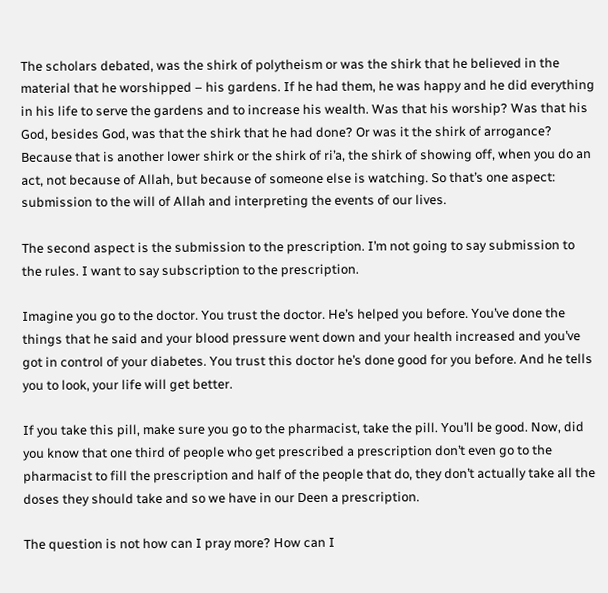The scholars debated, was the shirk of polytheism or was the shirk that he believed in the material that he worshipped – his gardens. If he had them, he was happy and he did everything in his life to serve the gardens and to increase his wealth. Was that his worship? Was that his God, besides God, was that the shirk that he had done? Or was it the shirk of arrogance? Because that is another lower shirk or the shirk of ri’a, the shirk of showing off, when you do an act, not because of Allah, but because of someone else is watching. So that’s one aspect: submission to the will of Allah and interpreting the events of our lives.

The second aspect is the submission to the prescription. I’m not going to say submission to the rules. I want to say subscription to the prescription.

Imagine you go to the doctor. You trust the doctor. He’s helped you before. You’ve done the things that he said and your blood pressure went down and your health increased and you’ve got in control of your diabetes. You trust this doctor he’s done good for you before. And he tells you to look, your life will get better.

If you take this pill, make sure you go to the pharmacist, take the pill. You’ll be good. Now, did you know that one third of people who get prescribed a prescription don’t even go to the pharmacist to fill the prescription and half of the people that do, they don’t actually take all the doses they should take and so we have in our Deen a prescription.

The question is not how can I pray more? How can I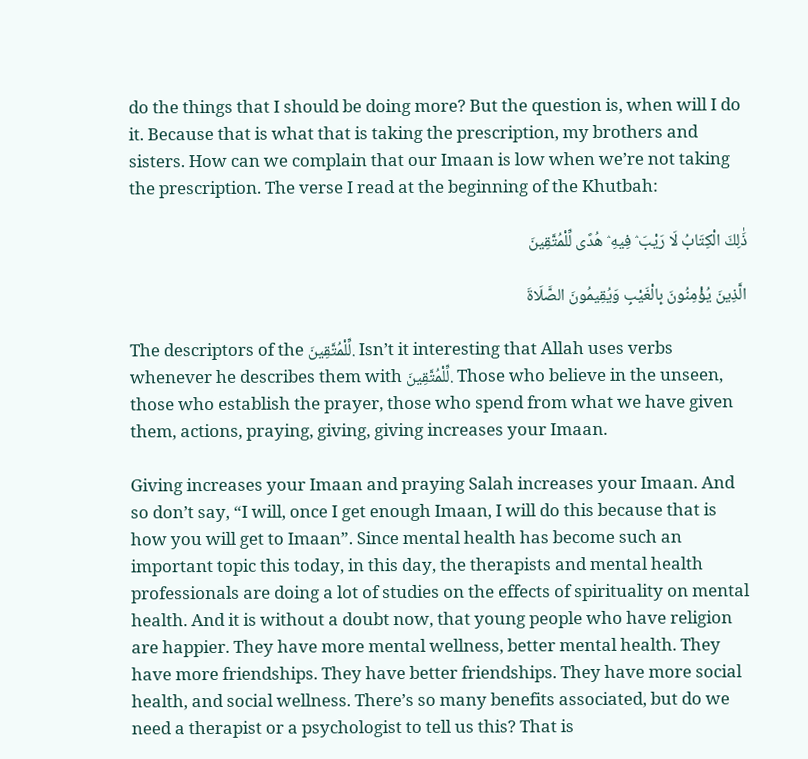do the things that I should be doing more? But the question is, when will I do it. Because that is what that is taking the prescription, my brothers and sisters. How can we complain that our Imaan is low when we’re not taking the prescription. The verse I read at the beginning of the Khutbah:

ذَٰلِكَ الْكِتَابُ لَا رَيْبَ ۛ فِيهِ ۛ هُدًى لِّلْمُتَّقِينَ

الَّذِينَ يُؤْمِنُونَ بِالْغَيْبِ وَيُقِيمُونَ الصَّلَاةَ

The descriptors of the لِّلْمُتَّقِينَ. Isn’t it interesting that Allah uses verbs whenever he describes them with لِّلْمُتَّقِينَ. Those who believe in the unseen, those who establish the prayer, those who spend from what we have given them, actions, praying, giving, giving increases your Imaan.

Giving increases your Imaan and praying Salah increases your Imaan. And so don’t say, “I will, once I get enough Imaan, I will do this because that is how you will get to Imaan”. Since mental health has become such an important topic this today, in this day, the therapists and mental health professionals are doing a lot of studies on the effects of spirituality on mental health. And it is without a doubt now, that young people who have religion are happier. They have more mental wellness, better mental health. They have more friendships. They have better friendships. They have more social health, and social wellness. There’s so many benefits associated, but do we need a therapist or a psychologist to tell us this? That is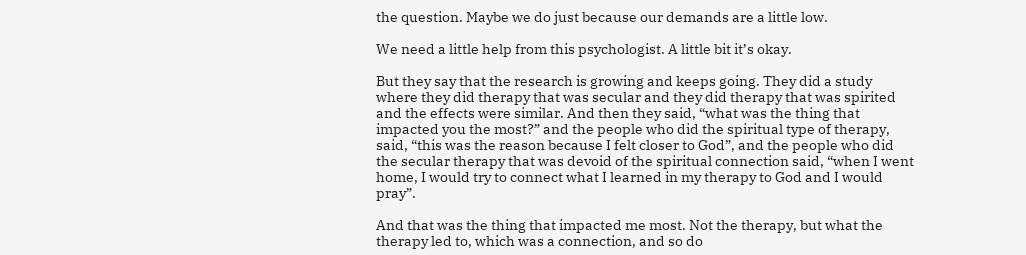the question. Maybe we do just because our demands are a little low.

We need a little help from this psychologist. A little bit it’s okay.

But they say that the research is growing and keeps going. They did a study where they did therapy that was secular and they did therapy that was spirited and the effects were similar. And then they said, “what was the thing that impacted you the most?” and the people who did the spiritual type of therapy, said, “this was the reason because I felt closer to God”, and the people who did the secular therapy that was devoid of the spiritual connection said, “when I went home, I would try to connect what I learned in my therapy to God and I would pray”.

And that was the thing that impacted me most. Not the therapy, but what the therapy led to, which was a connection, and so do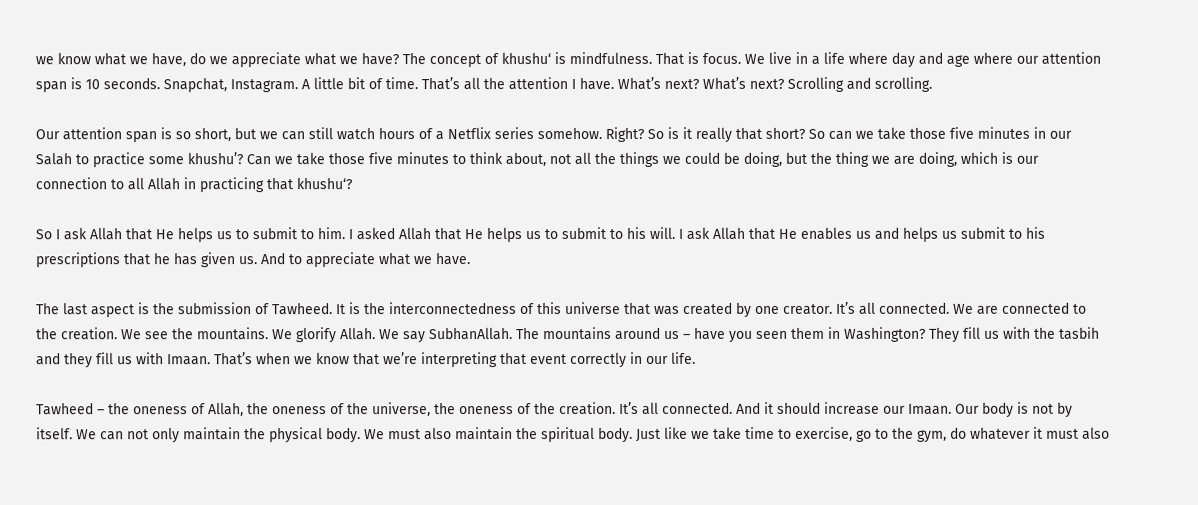we know what we have, do we appreciate what we have? The concept of khushu‘ is mindfulness. That is focus. We live in a life where day and age where our attention span is 10 seconds. Snapchat, Instagram. A little bit of time. That’s all the attention I have. What’s next? What’s next? Scrolling and scrolling.

Our attention span is so short, but we can still watch hours of a Netflix series somehow. Right? So is it really that short? So can we take those five minutes in our Salah to practice some khushu’? Can we take those five minutes to think about, not all the things we could be doing, but the thing we are doing, which is our connection to all Allah in practicing that khushu‘?

So I ask Allah that He helps us to submit to him. I asked Allah that He helps us to submit to his will. I ask Allah that He enables us and helps us submit to his prescriptions that he has given us. And to appreciate what we have.

The last aspect is the submission of Tawheed. It is the interconnectedness of this universe that was created by one creator. It’s all connected. We are connected to the creation. We see the mountains. We glorify Allah. We say SubhanAllah. The mountains around us – have you seen them in Washington? They fill us with the tasbih and they fill us with Imaan. That’s when we know that we’re interpreting that event correctly in our life.

Tawheed – the oneness of Allah, the oneness of the universe, the oneness of the creation. It’s all connected. And it should increase our Imaan. Our body is not by itself. We can not only maintain the physical body. We must also maintain the spiritual body. Just like we take time to exercise, go to the gym, do whatever it must also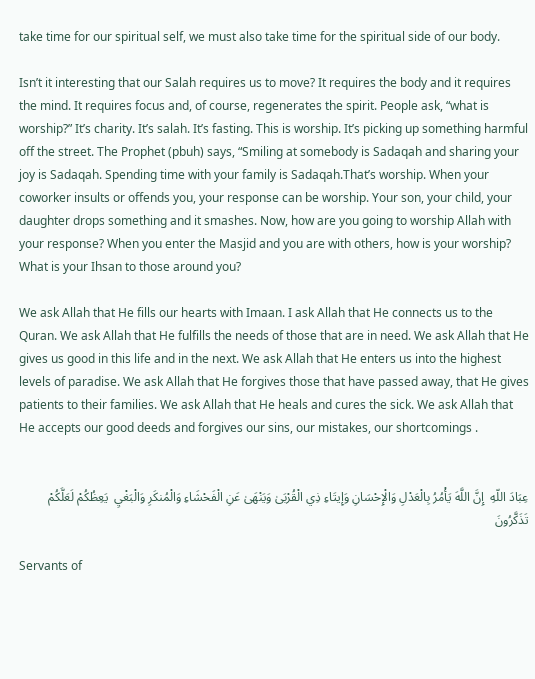take time for our spiritual self, we must also take time for the spiritual side of our body.

Isn’t it interesting that our Salah requires us to move? It requires the body and it requires the mind. It requires focus and, of course, regenerates the spirit. People ask, “what is worship?” It’s charity. It’s salah. It’s fasting. This is worship. It’s picking up something harmful off the street. The Prophet (pbuh) says, “Smiling at somebody is Sadaqah and sharing your joy is Sadaqah. Spending time with your family is Sadaqah.That’s worship. When your coworker insults or offends you, your response can be worship. Your son, your child, your daughter drops something and it smashes. Now, how are you going to worship Allah with your response? When you enter the Masjid and you are with others, how is your worship? What is your Ihsan to those around you?

We ask Allah that He fills our hearts with Imaan. I ask Allah that He connects us to the Quran. We ask Allah that He fulfills the needs of those that are in need. We ask Allah that He gives us good in this life and in the next. We ask Allah that He enters us into the highest levels of paradise. We ask Allah that He forgives those that have passed away, that He gives patients to their families. We ask Allah that He heals and cures the sick. We ask Allah that He accepts our good deeds and forgives our sins, our mistakes, our shortcomings .


عِبَادَ اللّهِ  إِنَّ اللَّهَ يَأْمُرُ بِالْعَدْلِ وَالْإِحْسَانِ وَإِيتَاءِ ذِي الْقُرْبَىٰ وَيَنْهَىٰ عَنِ الْفَحْشَاءِ وَالْمُنكَرِ وَالْبَغْيِ  يَعِظُكُمْ لَعَلَّكُمْ تَذَكَّرُونَ

Servants of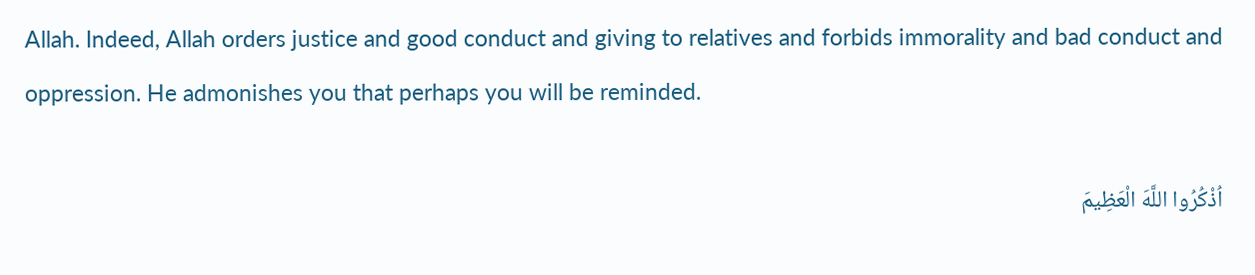Allah. Indeed, Allah orders justice and good conduct and giving to relatives and forbids immorality and bad conduct and oppression. He admonishes you that perhaps you will be reminded.

اُذْكُرُوا اللَّهَ الْعَظِيمَ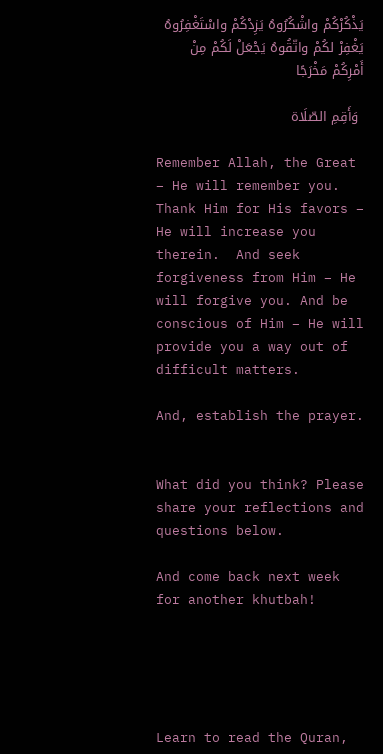يَذْكُرْكُمْ واشْكُرُوهُ يَزِدْكُمْ واسْتَغْفِرُوهُ يَغْفِرْ لكُمْ واتّقُوهُ يَجْعَلْ لَكُمْ مِنْ أَمْرِكُمْ مَخْرَجًا

 وَأَقِمِ الصّلَاة

Remember Allah, the Great – He will remember you. Thank Him for His favors – He will increase you therein.  And seek forgiveness from Him – He will forgive you. And be conscious of Him – He will provide you a way out of difficult matters.

And, establish the prayer.


What did you think? Please share your reflections and questions below.

And come back next week for another khutbah!





Learn to read the Quran,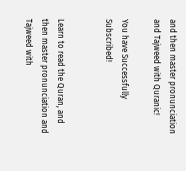and then master pronunciation and Tajweed with Quranic!

You have Successfully Subscribed!


Learn to read the Quran, and then master pronunciation and Tajweed with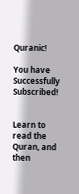Quranic!

You have Successfully Subscribed!


Learn to read the Quran, and then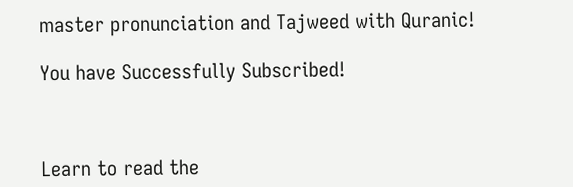master pronunciation and Tajweed with Quranic!

You have Successfully Subscribed!



Learn to read the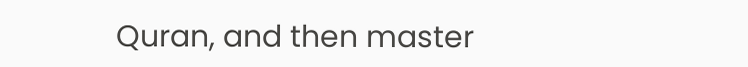Quran, and then master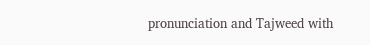pronunciation and Tajweed with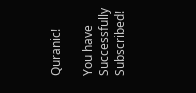Quranic!

You have Successfully Subscribed!